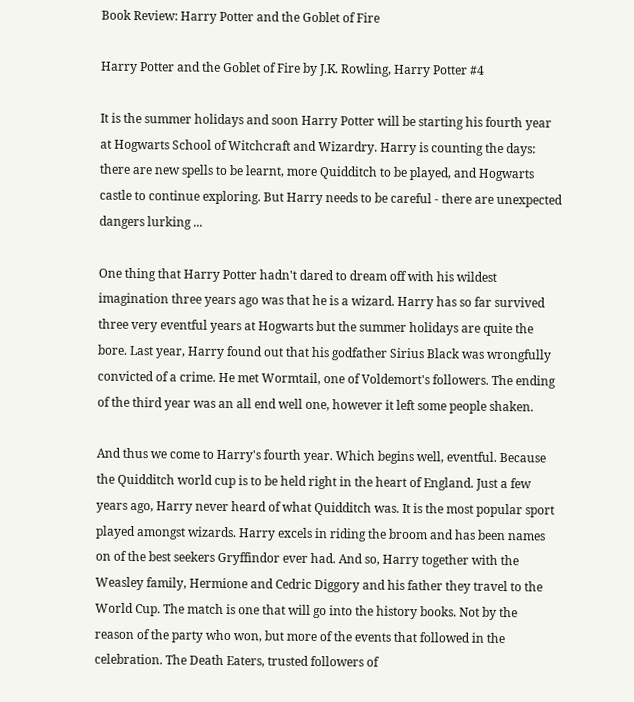Book Review: Harry Potter and the Goblet of Fire

Harry Potter and the Goblet of Fire by J.K. Rowling, Harry Potter #4

It is the summer holidays and soon Harry Potter will be starting his fourth year at Hogwarts School of Witchcraft and Wizardry. Harry is counting the days: there are new spells to be learnt, more Quidditch to be played, and Hogwarts castle to continue exploring. But Harry needs to be careful - there are unexpected dangers lurking ...

One thing that Harry Potter hadn't dared to dream off with his wildest imagination three years ago was that he is a wizard. Harry has so far survived three very eventful years at Hogwarts but the summer holidays are quite the bore. Last year, Harry found out that his godfather Sirius Black was wrongfully convicted of a crime. He met Wormtail, one of Voldemort's followers. The ending of the third year was an all end well one, however it left some people shaken.

And thus we come to Harry's fourth year. Which begins well, eventful. Because the Quidditch world cup is to be held right in the heart of England. Just a few years ago, Harry never heard of what Quidditch was. It is the most popular sport played amongst wizards. Harry excels in riding the broom and has been names on of the best seekers Gryffindor ever had. And so, Harry together with the Weasley family, Hermione and Cedric Diggory and his father they travel to the World Cup. The match is one that will go into the history books. Not by the reason of the party who won, but more of the events that followed in the celebration. The Death Eaters, trusted followers of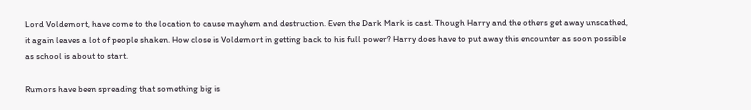Lord Voldemort, have come to the location to cause mayhem and destruction. Even the Dark Mark is cast. Though Harry and the others get away unscathed, it again leaves a lot of people shaken. How close is Voldemort in getting back to his full power? Harry does have to put away this encounter as soon possible as school is about to start.

Rumors have been spreading that something big is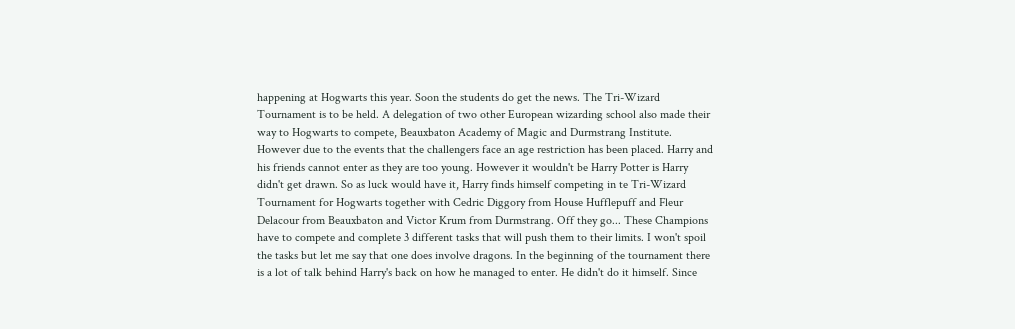happening at Hogwarts this year. Soon the students do get the news. The Tri-Wizard Tournament is to be held. A delegation of two other European wizarding school also made their way to Hogwarts to compete, Beauxbaton Academy of Magic and Durmstrang Institute. However due to the events that the challengers face an age restriction has been placed. Harry and his friends cannot enter as they are too young. However it wouldn't be Harry Potter is Harry didn't get drawn. So as luck would have it, Harry finds himself competing in te Tri-Wizard Tournament for Hogwarts together with Cedric Diggory from House Hufflepuff and Fleur Delacour from Beauxbaton and Victor Krum from Durmstrang. Off they go... These Champions have to compete and complete 3 different tasks that will push them to their limits. I won't spoil the tasks but let me say that one does involve dragons. In the beginning of the tournament there is a lot of talk behind Harry's back on how he managed to enter. He didn't do it himself. Since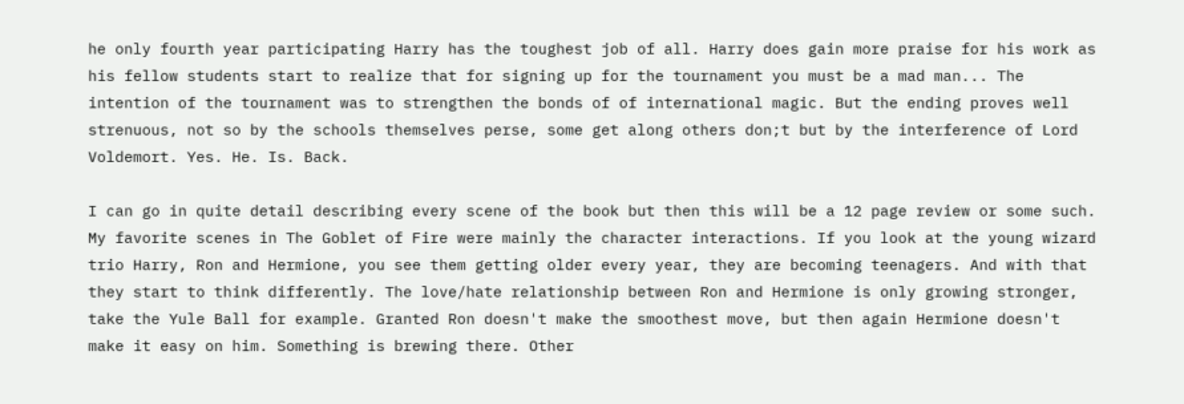he only fourth year participating Harry has the toughest job of all. Harry does gain more praise for his work as his fellow students start to realize that for signing up for the tournament you must be a mad man... The intention of the tournament was to strengthen the bonds of of international magic. But the ending proves well strenuous, not so by the schools themselves perse, some get along others don;t but by the interference of Lord Voldemort. Yes. He. Is. Back.

I can go in quite detail describing every scene of the book but then this will be a 12 page review or some such. My favorite scenes in The Goblet of Fire were mainly the character interactions. If you look at the young wizard trio Harry, Ron and Hermione, you see them getting older every year, they are becoming teenagers. And with that they start to think differently. The love/hate relationship between Ron and Hermione is only growing stronger, take the Yule Ball for example. Granted Ron doesn't make the smoothest move, but then again Hermione doesn't make it easy on him. Something is brewing there. Other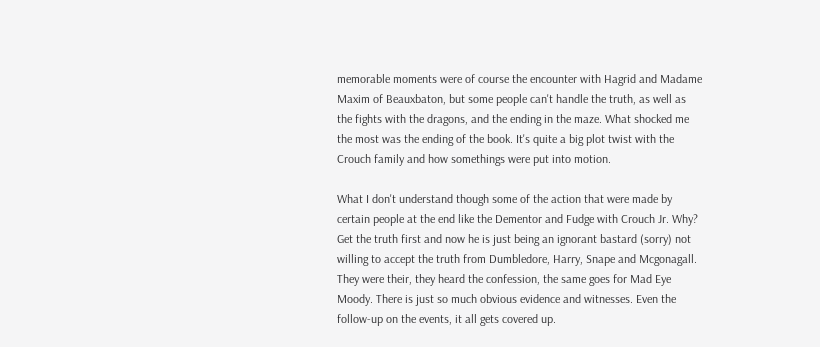memorable moments were of course the encounter with Hagrid and Madame Maxim of Beauxbaton, but some people can't handle the truth, as well as the fights with the dragons, and the ending in the maze. What shocked me the most was the ending of the book. It's quite a big plot twist with the Crouch family and how somethings were put into motion.

What I don't understand though some of the action that were made by certain people at the end like the Dementor and Fudge with Crouch Jr. Why? Get the truth first and now he is just being an ignorant bastard (sorry) not willing to accept the truth from Dumbledore, Harry, Snape and Mcgonagall. They were their, they heard the confession, the same goes for Mad Eye Moody. There is just so much obvious evidence and witnesses. Even the follow-up on the events, it all gets covered up.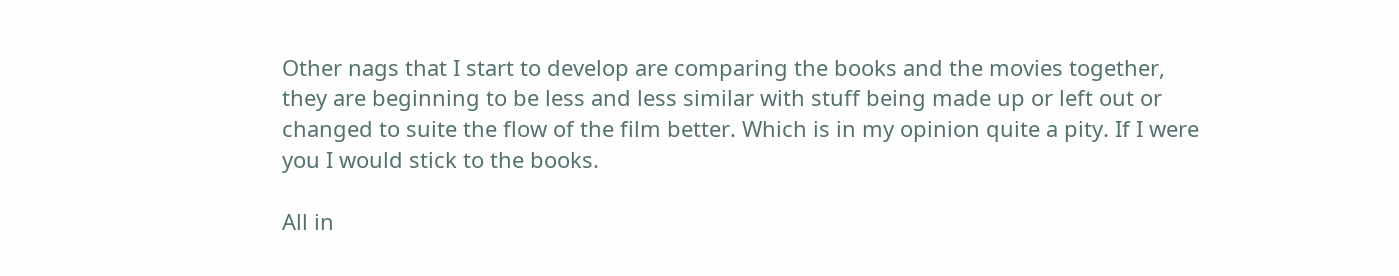Other nags that I start to develop are comparing the books and the movies together, they are beginning to be less and less similar with stuff being made up or left out or changed to suite the flow of the film better. Which is in my opinion quite a pity. If I were you I would stick to the books.

All in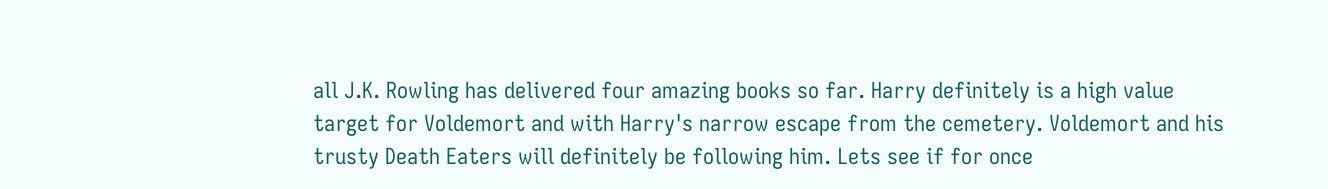all J.K. Rowling has delivered four amazing books so far. Harry definitely is a high value target for Voldemort and with Harry's narrow escape from the cemetery. Voldemort and his trusty Death Eaters will definitely be following him. Lets see if for once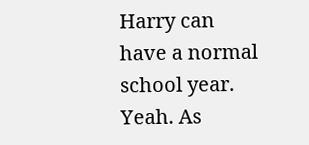Harry can have a normal school year. Yeah. As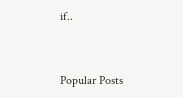if..


Popular Posts